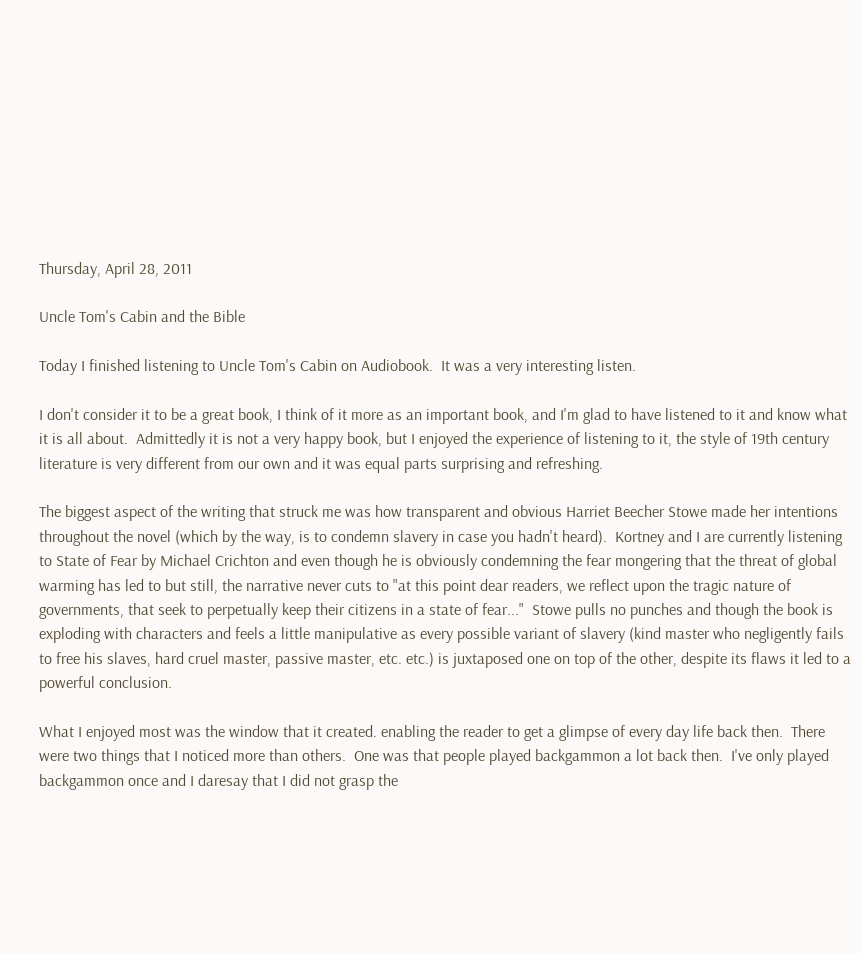Thursday, April 28, 2011

Uncle Tom's Cabin and the Bible

Today I finished listening to Uncle Tom's Cabin on Audiobook.  It was a very interesting listen.

I don't consider it to be a great book, I think of it more as an important book, and I'm glad to have listened to it and know what it is all about.  Admittedly it is not a very happy book, but I enjoyed the experience of listening to it, the style of 19th century literature is very different from our own and it was equal parts surprising and refreshing.

The biggest aspect of the writing that struck me was how transparent and obvious Harriet Beecher Stowe made her intentions throughout the novel (which by the way, is to condemn slavery in case you hadn't heard).  Kortney and I are currently listening to State of Fear by Michael Crichton and even though he is obviously condemning the fear mongering that the threat of global warming has led to but still, the narrative never cuts to "at this point dear readers, we reflect upon the tragic nature of governments, that seek to perpetually keep their citizens in a state of fear..."  Stowe pulls no punches and though the book is exploding with characters and feels a little manipulative as every possible variant of slavery (kind master who negligently fails to free his slaves, hard cruel master, passive master, etc. etc.) is juxtaposed one on top of the other, despite its flaws it led to a powerful conclusion.

What I enjoyed most was the window that it created. enabling the reader to get a glimpse of every day life back then.  There were two things that I noticed more than others.  One was that people played backgammon a lot back then.  I've only played backgammon once and I daresay that I did not grasp the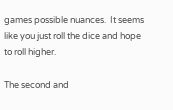games possible nuances.  It seems like you just roll the dice and hope to roll higher.

The second and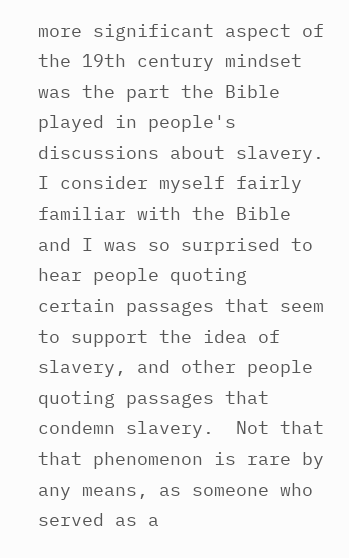more significant aspect of the 19th century mindset was the part the Bible played in people's discussions about slavery.  I consider myself fairly familiar with the Bible and I was so surprised to hear people quoting certain passages that seem to support the idea of slavery, and other people quoting passages that condemn slavery.  Not that that phenomenon is rare by any means, as someone who served as a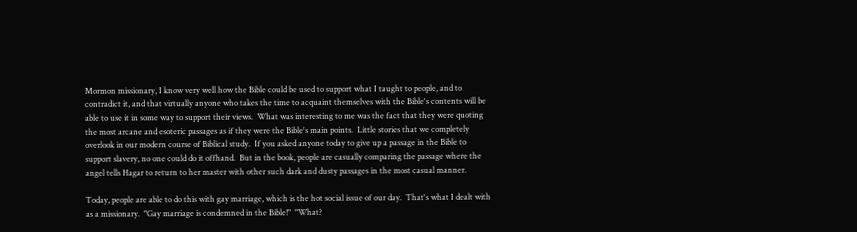Mormon missionary, I know very well how the Bible could be used to support what I taught to people, and to contradict it, and that virtually anyone who takes the time to acquaint themselves with the Bible's contents will be able to use it in some way to support their views.  What was interesting to me was the fact that they were quoting the most arcane and esoteric passages as if they were the Bible's main points.  Little stories that we completely overlook in our modern course of Biblical study.  If you asked anyone today to give up a passage in the Bible to support slavery, no one could do it offhand.  But in the book, people are casually comparing the passage where the angel tells Hagar to return to her master with other such dark and dusty passages in the most casual manner.

Today, people are able to do this with gay marriage, which is the hot social issue of our day.  That's what I dealt with as a missionary.  "Gay marriage is condemned in the Bible!"  "What?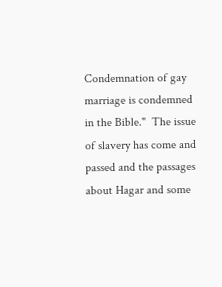Condemnation of gay marriage is condemned in the Bible."  The issue of slavery has come and passed and the passages about Hagar and some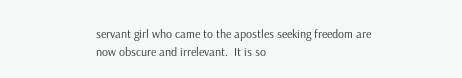servant girl who came to the apostles seeking freedom are now obscure and irrelevant.  It is so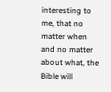interesting to me, that no matter when and no matter about what, the Bible will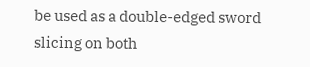be used as a double-edged sword slicing on both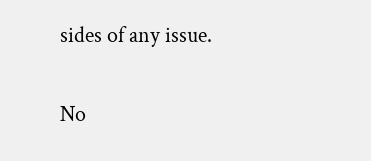sides of any issue.

No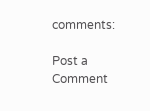comments:

Post a Comment